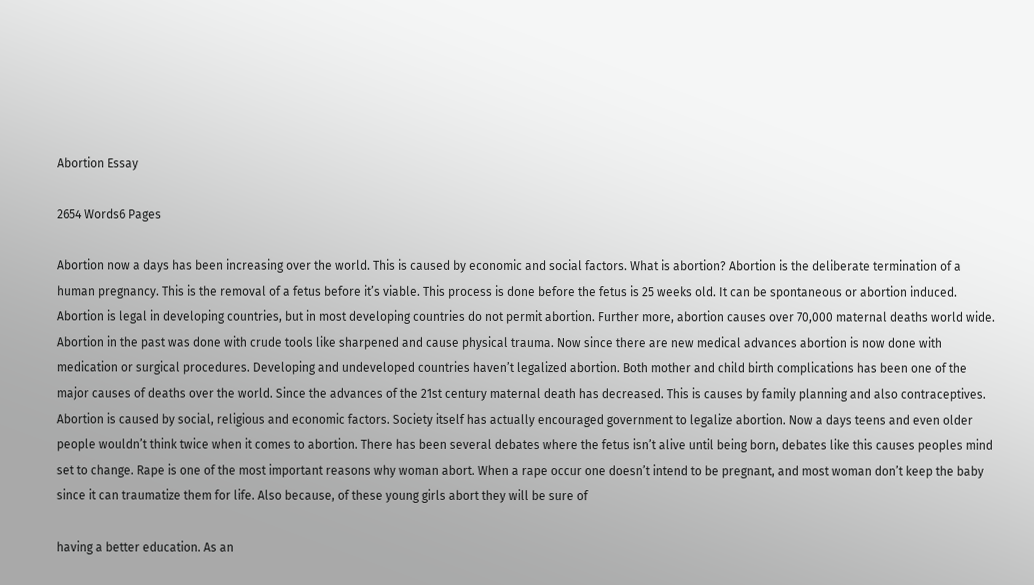Abortion Essay

2654 Words6 Pages

Abortion now a days has been increasing over the world. This is caused by economic and social factors. What is abortion? Abortion is the deliberate termination of a human pregnancy. This is the removal of a fetus before it’s viable. This process is done before the fetus is 25 weeks old. It can be spontaneous or abortion induced. Abortion is legal in developing countries, but in most developing countries do not permit abortion. Further more, abortion causes over 70,000 maternal deaths world wide. Abortion in the past was done with crude tools like sharpened and cause physical trauma. Now since there are new medical advances abortion is now done with medication or surgical procedures. Developing and undeveloped countries haven’t legalized abortion. Both mother and child birth complications has been one of the major causes of deaths over the world. Since the advances of the 21st century maternal death has decreased. This is causes by family planning and also contraceptives.
Abortion is caused by social, religious and economic factors. Society itself has actually encouraged government to legalize abortion. Now a days teens and even older people wouldn’t think twice when it comes to abortion. There has been several debates where the fetus isn’t alive until being born, debates like this causes peoples mind set to change. Rape is one of the most important reasons why woman abort. When a rape occur one doesn’t intend to be pregnant, and most woman don’t keep the baby since it can traumatize them for life. Also because, of these young girls abort they will be sure of

having a better education. As an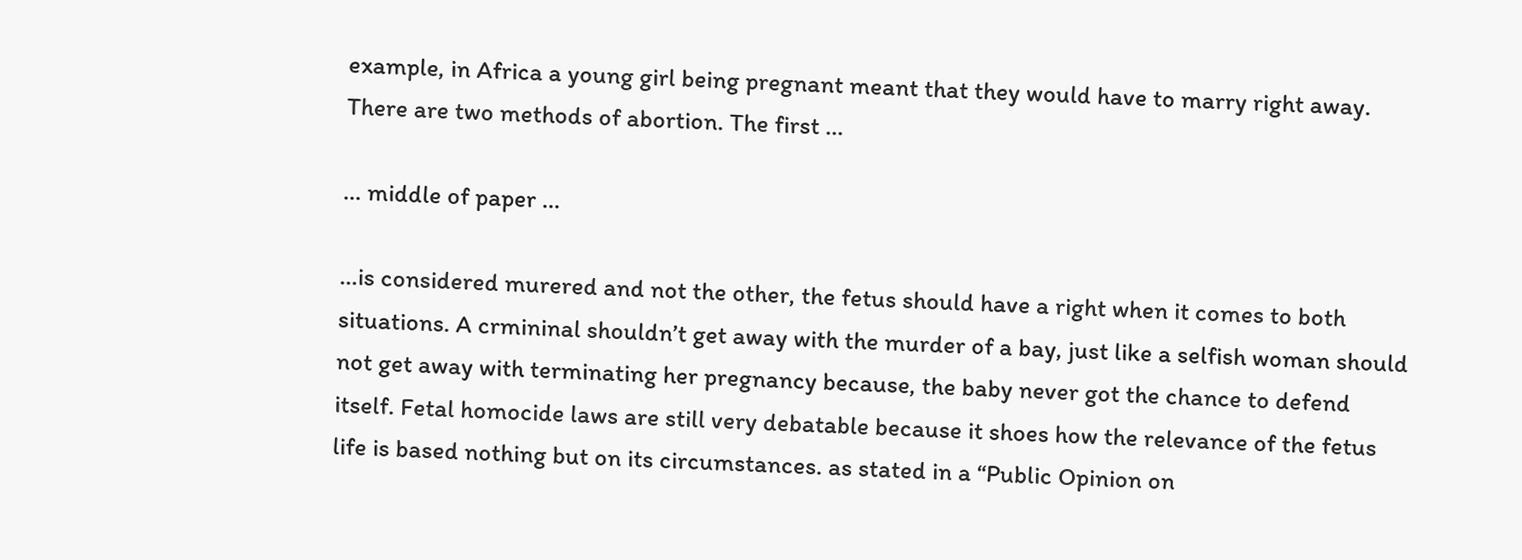example, in Africa a young girl being pregnant meant that they would have to marry right away. There are two methods of abortion. The first ...

... middle of paper ...

...is considered murered and not the other, the fetus should have a right when it comes to both situations. A crmininal shouldn’t get away with the murder of a bay, just like a selfish woman should not get away with terminating her pregnancy because, the baby never got the chance to defend itself. Fetal homocide laws are still very debatable because it shoes how the relevance of the fetus life is based nothing but on its circumstances. as stated in a “Public Opinion on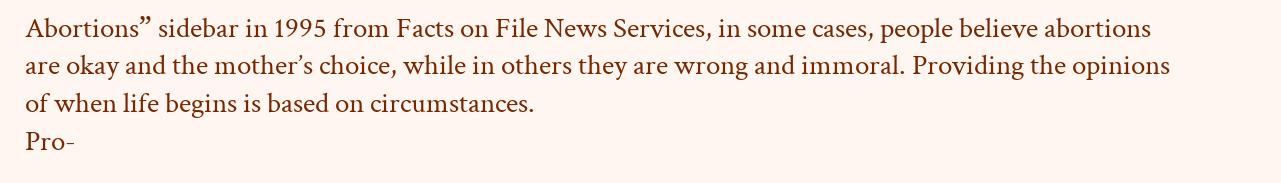Abortions” sidebar in 1995 from Facts on File News Services, in some cases, people believe abortions are okay and the mother’s choice, while in others they are wrong and immoral. Providing the opinions of when life begins is based on circumstances.
Pro-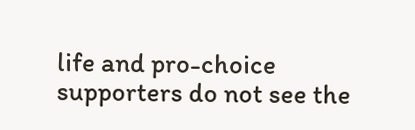life and pro-choice supporters do not see the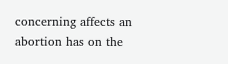concerning affects an abortion has on the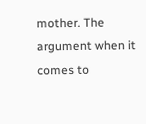mother. The argument when it comes to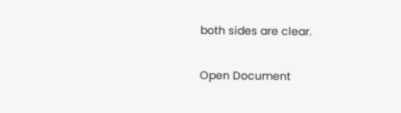both sides are clear.

Open Document